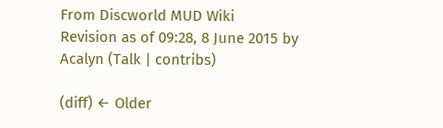From Discworld MUD Wiki
Revision as of 09:28, 8 June 2015 by Acalyn (Talk | contribs)

(diff) ← Older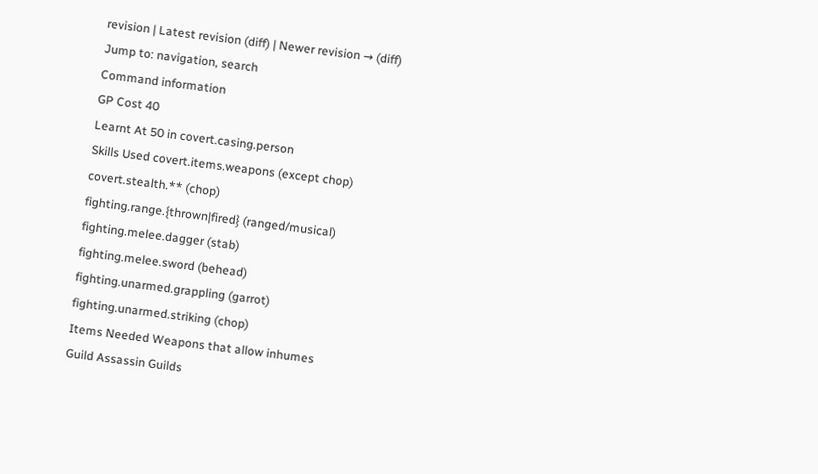revision | Latest revision (diff) | Newer revision → (diff)
Jump to: navigation, search
Command information
GP Cost 40
Learnt At 50 in covert.casing.person
Skills Used covert.items.weapons (except chop)
covert.stealth.** (chop)
fighting.range.{thrown|fired} (ranged/musical)
fighting.melee.dagger (stab)
fighting.melee.sword (behead)
fighting.unarmed.grappling (garrot)
fighting.unarmed.striking (chop)
Items Needed Weapons that allow inhumes
Guild Assassin Guilds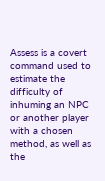Assess is a covert command used to estimate the difficulty of inhuming an NPC or another player with a chosen method, as well as the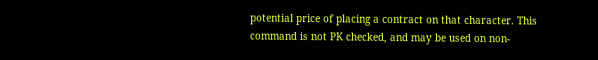potential price of placing a contract on that character. This command is not PK checked, and may be used on non-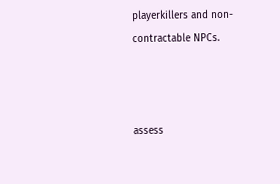playerkillers and non-contractable NPCs.



assess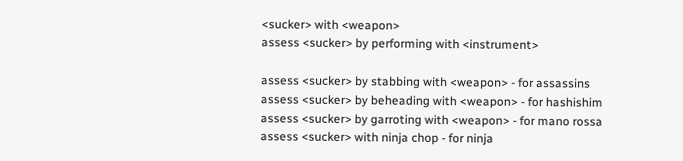<sucker> with <weapon>
assess <sucker> by performing with <instrument>

assess <sucker> by stabbing with <weapon> - for assassins
assess <sucker> by beheading with <weapon> - for hashishim
assess <sucker> by garroting with <weapon> - for mano rossa
assess <sucker> with ninja chop - for ninja